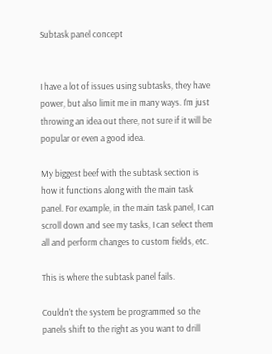Subtask panel concept


I have a lot of issues using subtasks, they have power, but also limit me in many ways. I’m just throwing an idea out there, not sure if it will be popular or even a good idea.

My biggest beef with the subtask section is how it functions along with the main task panel. For example, in the main task panel, I can scroll down and see my tasks, I can select them all and perform changes to custom fields, etc.

This is where the subtask panel fails.

Couldn’t the system be programmed so the panels shift to the right as you want to drill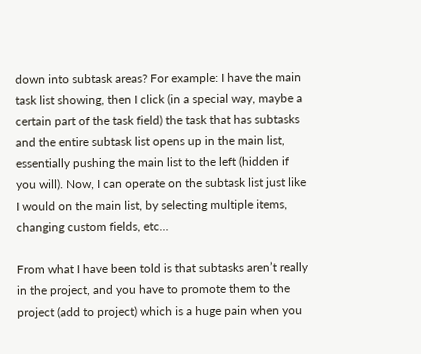down into subtask areas? For example: I have the main task list showing, then I click (in a special way, maybe a certain part of the task field) the task that has subtasks and the entire subtask list opens up in the main list, essentially pushing the main list to the left (hidden if you will). Now, I can operate on the subtask list just like I would on the main list, by selecting multiple items, changing custom fields, etc…

From what I have been told is that subtasks aren’t really in the project, and you have to promote them to the project (add to project) which is a huge pain when you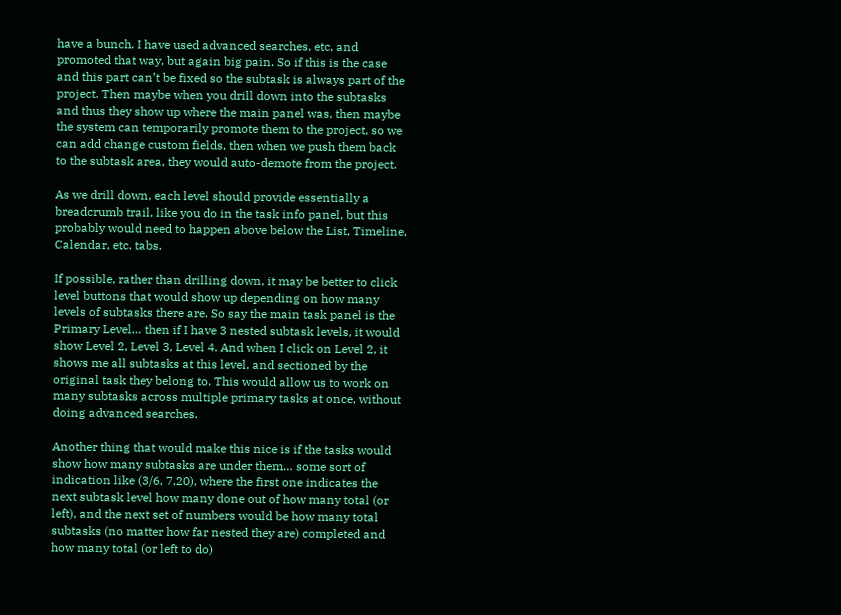have a bunch. I have used advanced searches, etc, and promoted that way, but again big pain. So if this is the case and this part can’t be fixed so the subtask is always part of the project. Then maybe when you drill down into the subtasks and thus they show up where the main panel was, then maybe the system can temporarily promote them to the project, so we can add change custom fields, then when we push them back to the subtask area, they would auto-demote from the project.

As we drill down, each level should provide essentially a breadcrumb trail, like you do in the task info panel, but this probably would need to happen above below the List, Timeline, Calendar, etc. tabs.

If possible, rather than drilling down, it may be better to click level buttons that would show up depending on how many levels of subtasks there are. So say the main task panel is the Primary Level… then if I have 3 nested subtask levels, it would show Level 2, Level 3, Level 4. And when I click on Level 2, it shows me all subtasks at this level, and sectioned by the original task they belong to. This would allow us to work on many subtasks across multiple primary tasks at once, without doing advanced searches.

Another thing that would make this nice is if the tasks would show how many subtasks are under them… some sort of indication like (3/6, 7,20), where the first one indicates the next subtask level how many done out of how many total (or left), and the next set of numbers would be how many total subtasks (no matter how far nested they are) completed and how many total (or left to do)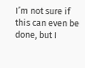I’m not sure if this can even be done, but I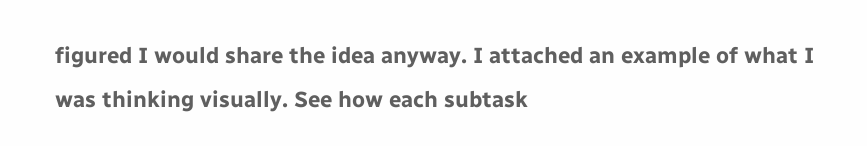figured I would share the idea anyway. I attached an example of what I was thinking visually. See how each subtask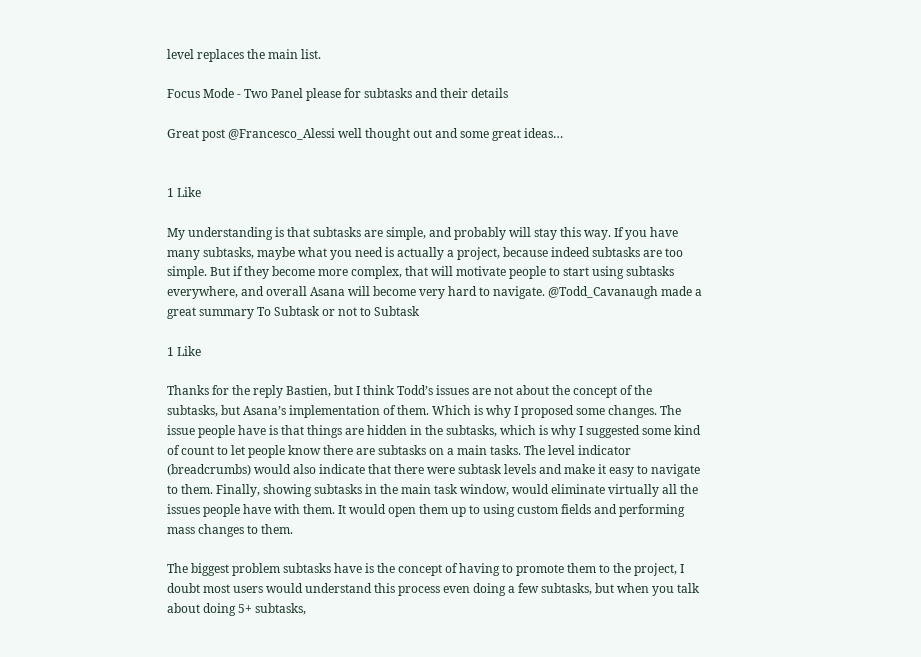level replaces the main list.

Focus Mode - Two Panel please for subtasks and their details

Great post @Francesco_Alessi well thought out and some great ideas…


1 Like

My understanding is that subtasks are simple, and probably will stay this way. If you have many subtasks, maybe what you need is actually a project, because indeed subtasks are too simple. But if they become more complex, that will motivate people to start using subtasks everywhere, and overall Asana will become very hard to navigate. @Todd_Cavanaugh made a great summary To Subtask or not to Subtask

1 Like

Thanks for the reply Bastien, but I think Todd’s issues are not about the concept of the subtasks, but Asana’s implementation of them. Which is why I proposed some changes. The issue people have is that things are hidden in the subtasks, which is why I suggested some kind of count to let people know there are subtasks on a main tasks. The level indicator (breadcrumbs) would also indicate that there were subtask levels and make it easy to navigate to them. Finally, showing subtasks in the main task window, would eliminate virtually all the issues people have with them. It would open them up to using custom fields and performing mass changes to them.

The biggest problem subtasks have is the concept of having to promote them to the project, I doubt most users would understand this process even doing a few subtasks, but when you talk about doing 5+ subtasks,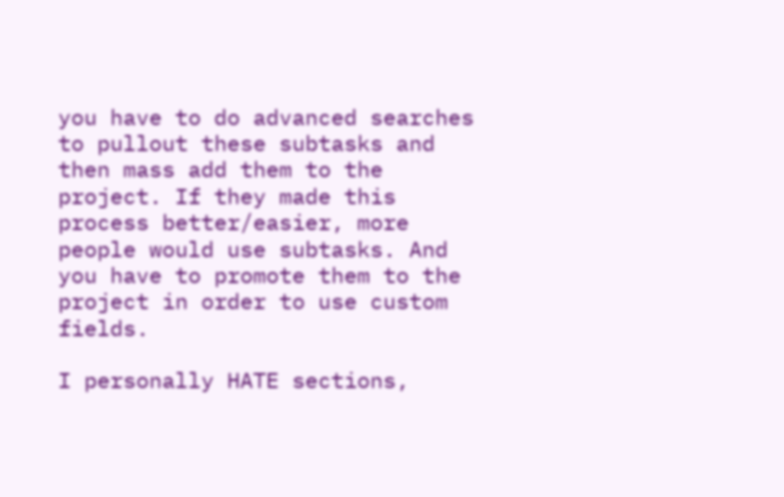you have to do advanced searches to pullout these subtasks and then mass add them to the project. If they made this process better/easier, more people would use subtasks. And you have to promote them to the project in order to use custom fields.

I personally HATE sections,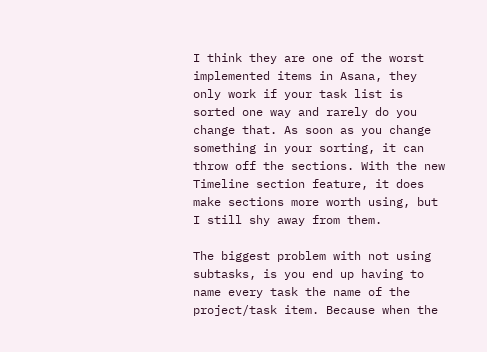I think they are one of the worst implemented items in Asana, they only work if your task list is sorted one way and rarely do you change that. As soon as you change something in your sorting, it can throw off the sections. With the new Timeline section feature, it does make sections more worth using, but I still shy away from them.

The biggest problem with not using subtasks, is you end up having to name every task the name of the project/task item. Because when the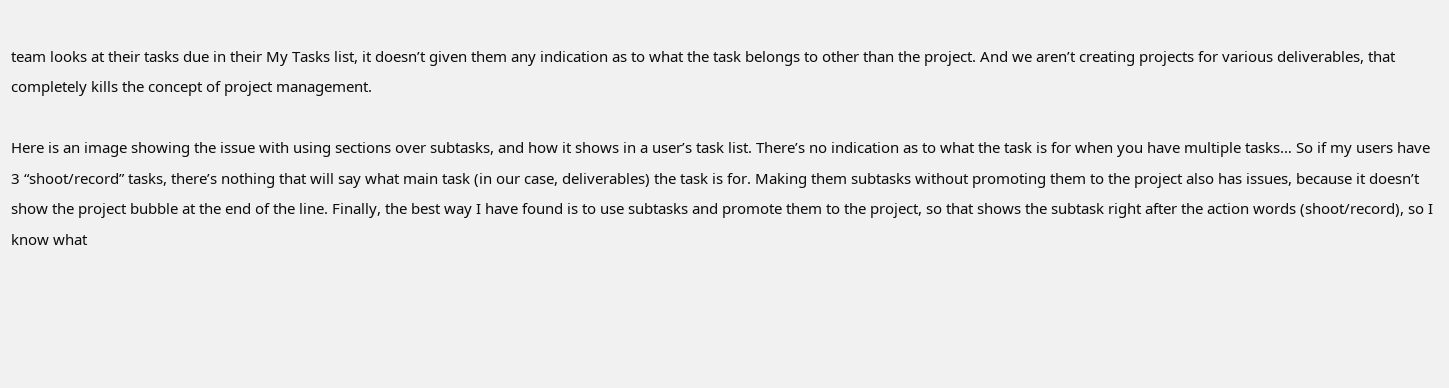team looks at their tasks due in their My Tasks list, it doesn’t given them any indication as to what the task belongs to other than the project. And we aren’t creating projects for various deliverables, that completely kills the concept of project management.

Here is an image showing the issue with using sections over subtasks, and how it shows in a user’s task list. There’s no indication as to what the task is for when you have multiple tasks… So if my users have 3 “shoot/record” tasks, there’s nothing that will say what main task (in our case, deliverables) the task is for. Making them subtasks without promoting them to the project also has issues, because it doesn’t show the project bubble at the end of the line. Finally, the best way I have found is to use subtasks and promote them to the project, so that shows the subtask right after the action words (shoot/record), so I know what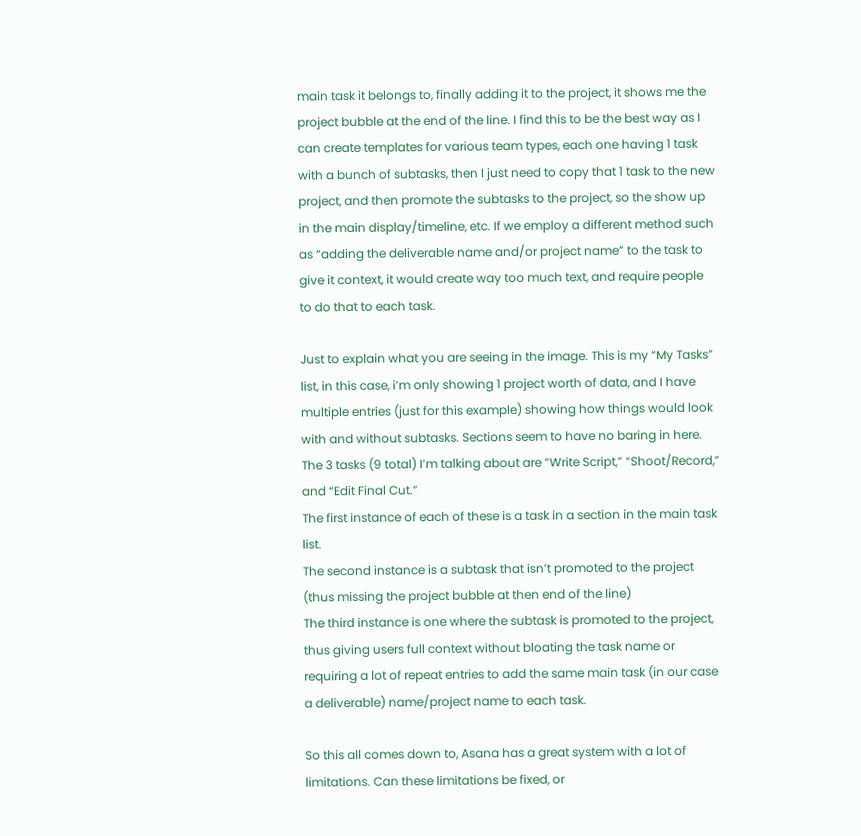main task it belongs to, finally adding it to the project, it shows me the project bubble at the end of the line. I find this to be the best way as I can create templates for various team types, each one having 1 task with a bunch of subtasks, then I just need to copy that 1 task to the new project, and then promote the subtasks to the project, so the show up in the main display/timeline, etc. If we employ a different method such as “adding the deliverable name and/or project name” to the task to give it context, it would create way too much text, and require people to do that to each task.

Just to explain what you are seeing in the image. This is my “My Tasks” list, in this case, i’m only showing 1 project worth of data, and I have multiple entries (just for this example) showing how things would look with and without subtasks. Sections seem to have no baring in here. The 3 tasks (9 total) I’m talking about are “Write Script,” “Shoot/Record,” and “Edit Final Cut.”
The first instance of each of these is a task in a section in the main task list.
The second instance is a subtask that isn’t promoted to the project (thus missing the project bubble at then end of the line)
The third instance is one where the subtask is promoted to the project, thus giving users full context without bloating the task name or requiring a lot of repeat entries to add the same main task (in our case a deliverable) name/project name to each task.

So this all comes down to, Asana has a great system with a lot of limitations. Can these limitations be fixed, or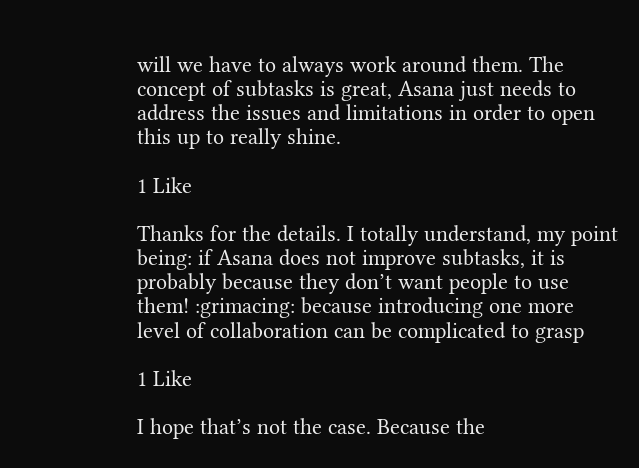will we have to always work around them. The concept of subtasks is great, Asana just needs to address the issues and limitations in order to open this up to really shine.

1 Like

Thanks for the details. I totally understand, my point being: if Asana does not improve subtasks, it is probably because they don’t want people to use them! :grimacing: because introducing one more level of collaboration can be complicated to grasp

1 Like

I hope that’s not the case. Because the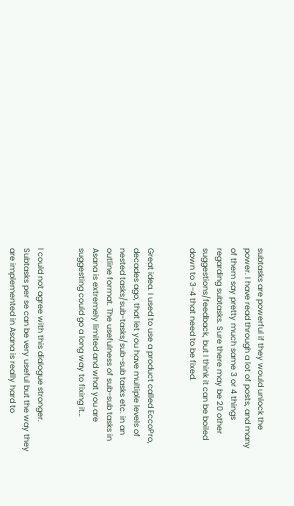subtasks are powerful if they would unlock the power. I have read through a lot of posts, and many of them say pretty much same 3 or 4 things regarding subtasks. Sure there may be 20 other suggestions/feedback, but I think it can be boiled down to 3-4 that need to be fixed.


Great idea. I used to use a product called EccoPro, decades ago, that let you have multiple levels of nested tasks/sub-tasks/sub-sub tasks etc. in an outline format. The usefulness of sub-sub tasks in Asana is extremely limited and what you are suggesting could go a long way to fixing it…


I could not agree with this dialogue stronger. Subtasks per se can be very useful but the way they are implemented in Asana is really hard to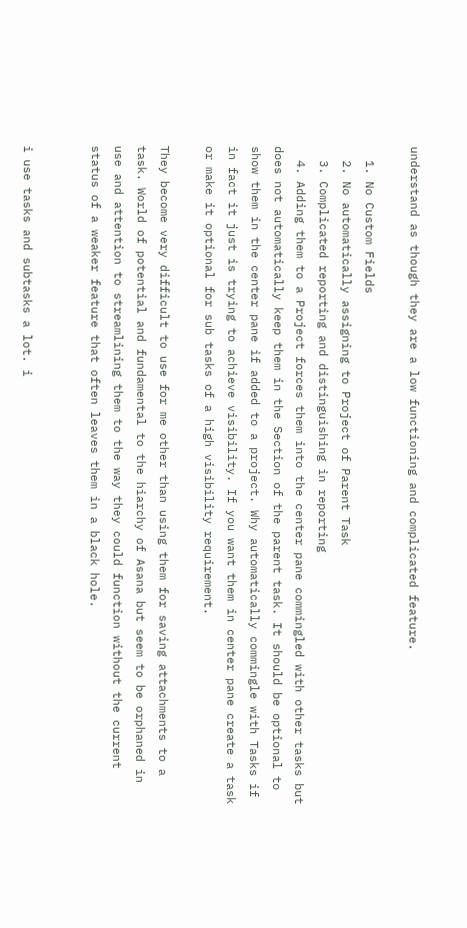understand as though they are a low functioning and complicated feature.

  1. No Custom Fields
  2. No automatically assigning to Project of Parent Task
  3. Complicated reporting and distinguishing in reporting
  4. Adding them to a Project forces them into the center pane commingled with other tasks but does not automatically keep them in the Section of the parent task. It should be optional to show them in the center pane if added to a project. Why automatically commingle with Tasks if in fact it just is trying to achieve visibility. If you want them in center pane create a task or make it optional for sub tasks of a high visibility requirement.

They become very difficult to use for me other than using them for saving attachments to a task. World of potential and fundamental to the hiarchy of Asana but seem to be orphaned in use and attention to streamlining them to the way they could function without the current status of a weaker feature that often leaves them in a black hole.


i use tasks and subtasks a lot. i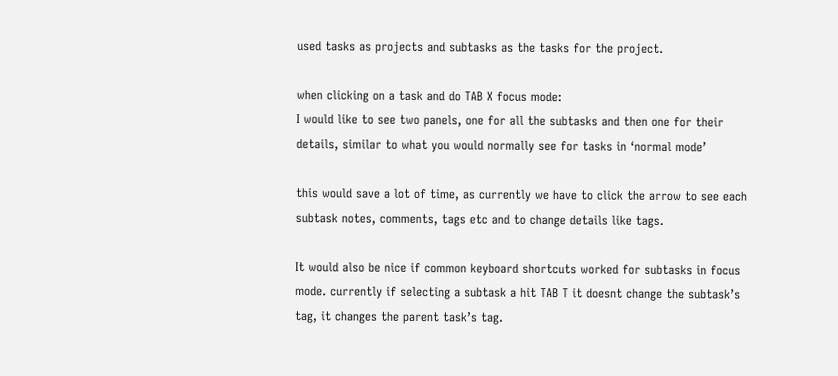used tasks as projects and subtasks as the tasks for the project.

when clicking on a task and do TAB X focus mode:
I would like to see two panels, one for all the subtasks and then one for their details, similar to what you would normally see for tasks in ‘normal mode’

this would save a lot of time, as currently we have to click the arrow to see each subtask notes, comments, tags etc and to change details like tags.

It would also be nice if common keyboard shortcuts worked for subtasks in focus mode. currently if selecting a subtask a hit TAB T it doesnt change the subtask’s tag, it changes the parent task’s tag.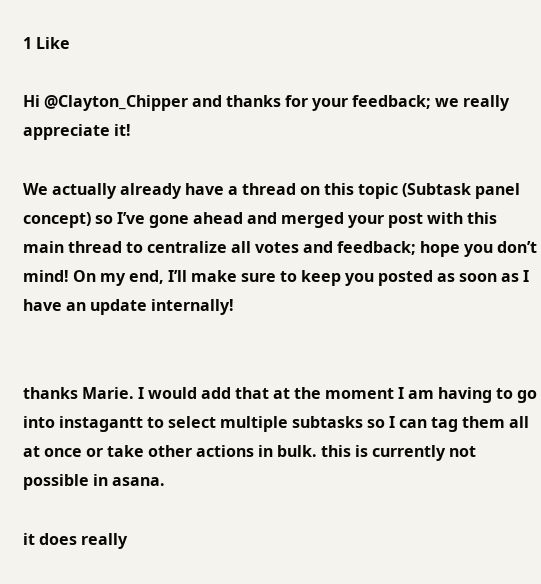1 Like

Hi @Clayton_Chipper and thanks for your feedback; we really appreciate it!

We actually already have a thread on this topic (Subtask panel concept) so I’ve gone ahead and merged your post with this main thread to centralize all votes and feedback; hope you don’t mind! On my end, I’ll make sure to keep you posted as soon as I have an update internally!


thanks Marie. I would add that at the moment I am having to go into instagantt to select multiple subtasks so I can tag them all at once or take other actions in bulk. this is currently not possible in asana.

it does really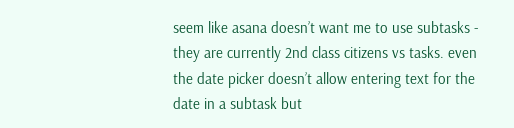seem like asana doesn’t want me to use subtasks - they are currently 2nd class citizens vs tasks. even the date picker doesn’t allow entering text for the date in a subtask but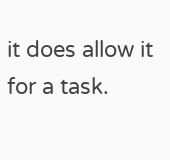it does allow it for a task.